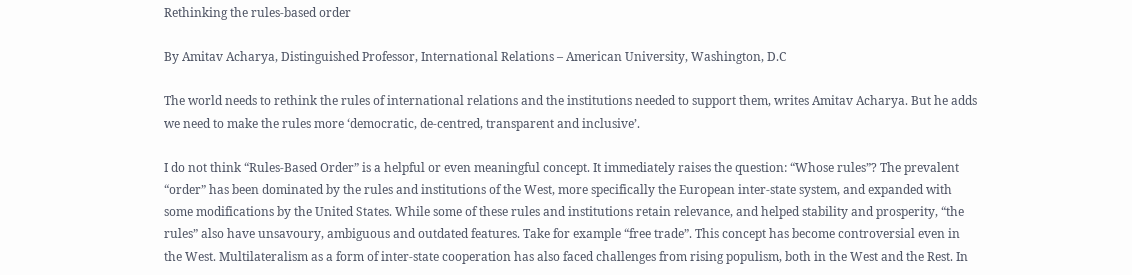Rethinking the rules-based order

By Amitav Acharya, Distinguished Professor, International Relations – American University, Washington, D.C

The world needs to rethink the rules of international relations and the institutions needed to support them, writes Amitav Acharya. But he adds we need to make the rules more ‘democratic, de-centred, transparent and inclusive’.

I do not think “Rules-Based Order” is a helpful or even meaningful concept. It immediately raises the question: “Whose rules”? The prevalent “order” has been dominated by the rules and institutions of the West, more specifically the European inter-state system, and expanded with some modifications by the United States. While some of these rules and institutions retain relevance, and helped stability and prosperity, “the rules” also have unsavoury, ambiguous and outdated features. Take for example “free trade”. This concept has become controversial even in the West. Multilateralism as a form of inter-state cooperation has also faced challenges from rising populism, both in the West and the Rest. In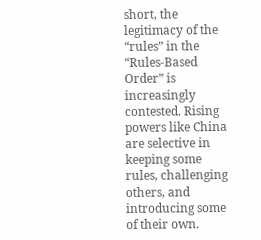short, the legitimacy of the “rules” in the “Rules-Based Order” is increasingly contested. Rising powers like China are selective in keeping some rules, challenging others, and introducing some of their own.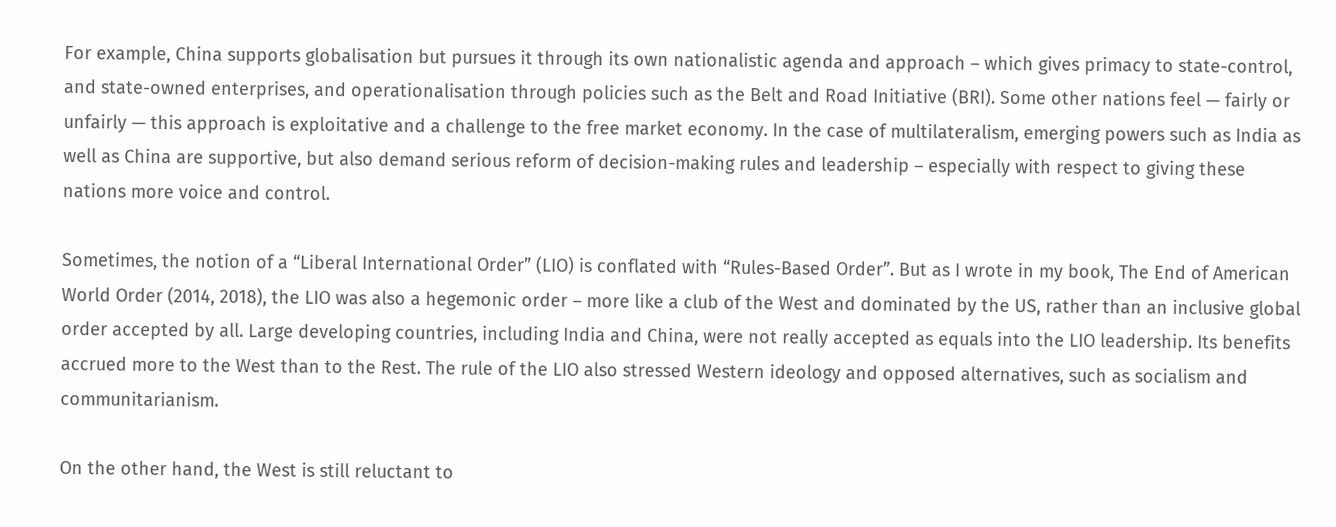For example, China supports globalisation but pursues it through its own nationalistic agenda and approach – which gives primacy to state-control, and state-owned enterprises, and operationalisation through policies such as the Belt and Road Initiative (BRI). Some other nations feel — fairly or unfairly — this approach is exploitative and a challenge to the free market economy. In the case of multilateralism, emerging powers such as India as well as China are supportive, but also demand serious reform of decision-making rules and leadership – especially with respect to giving these nations more voice and control.

Sometimes, the notion of a “Liberal International Order” (LIO) is conflated with “Rules-Based Order”. But as I wrote in my book, The End of American World Order (2014, 2018), the LIO was also a hegemonic order – more like a club of the West and dominated by the US, rather than an inclusive global order accepted by all. Large developing countries, including India and China, were not really accepted as equals into the LIO leadership. Its benefits accrued more to the West than to the Rest. The rule of the LIO also stressed Western ideology and opposed alternatives, such as socialism and communitarianism.

On the other hand, the West is still reluctant to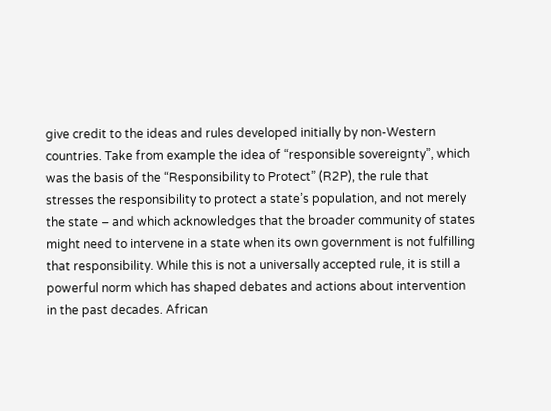give credit to the ideas and rules developed initially by non-Western countries. Take from example the idea of “responsible sovereignty”, which was the basis of the “Responsibility to Protect” (R2P), the rule that stresses the responsibility to protect a state’s population, and not merely the state – and which acknowledges that the broader community of states might need to intervene in a state when its own government is not fulfilling that responsibility. While this is not a universally accepted rule, it is still a powerful norm which has shaped debates and actions about intervention in the past decades. African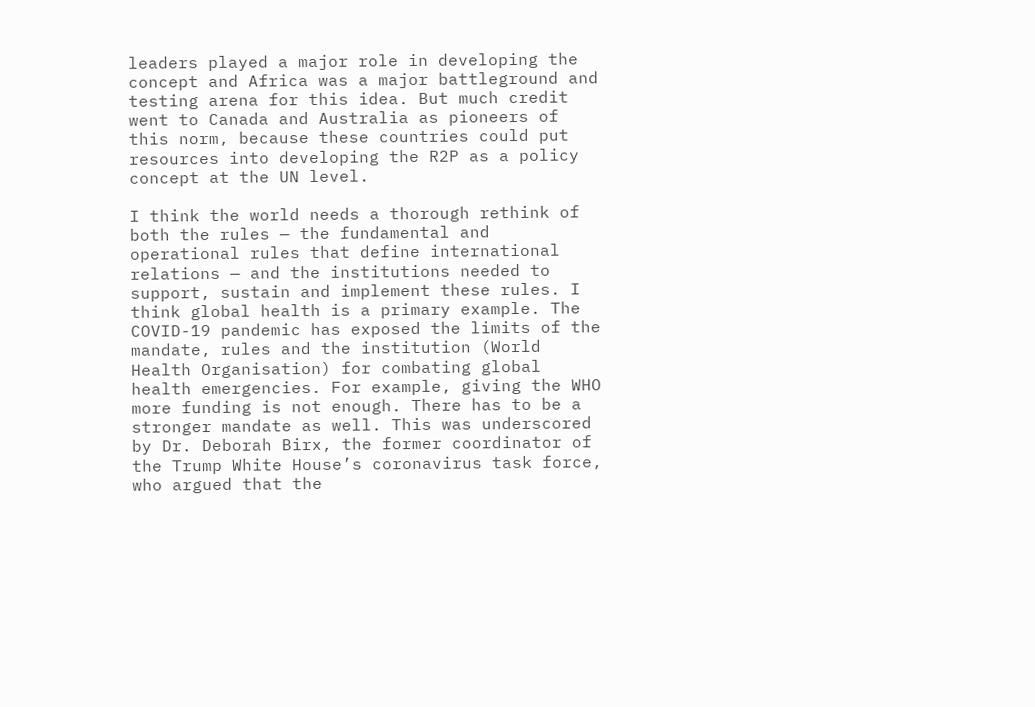leaders played a major role in developing the concept and Africa was a major battleground and testing arena for this idea. But much credit went to Canada and Australia as pioneers of this norm, because these countries could put resources into developing the R2P as a policy concept at the UN level.

I think the world needs a thorough rethink of both the rules — the fundamental and operational rules that define international relations — and the institutions needed to support, sustain and implement these rules. I think global health is a primary example. The COVID-19 pandemic has exposed the limits of the mandate, rules and the institution (World Health Organisation) for combating global health emergencies. For example, giving the WHO more funding is not enough. There has to be a stronger mandate as well. This was underscored by Dr. Deborah Birx, the former coordinator of the Trump White House’s coronavirus task force, who argued that the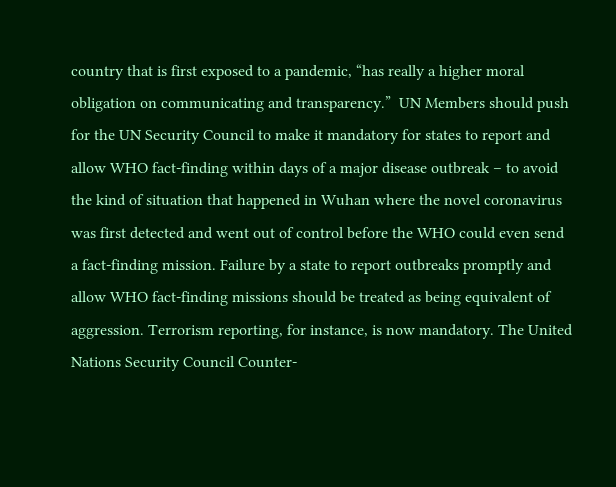country that is first exposed to a pandemic, “has really a higher moral obligation on communicating and transparency.”  UN Members should push for the UN Security Council to make it mandatory for states to report and allow WHO fact-finding within days of a major disease outbreak – to avoid the kind of situation that happened in Wuhan where the novel coronavirus was first detected and went out of control before the WHO could even send a fact-finding mission. Failure by a state to report outbreaks promptly and allow WHO fact-finding missions should be treated as being equivalent of aggression. Terrorism reporting, for instance, is now mandatory. The United Nations Security Council Counter-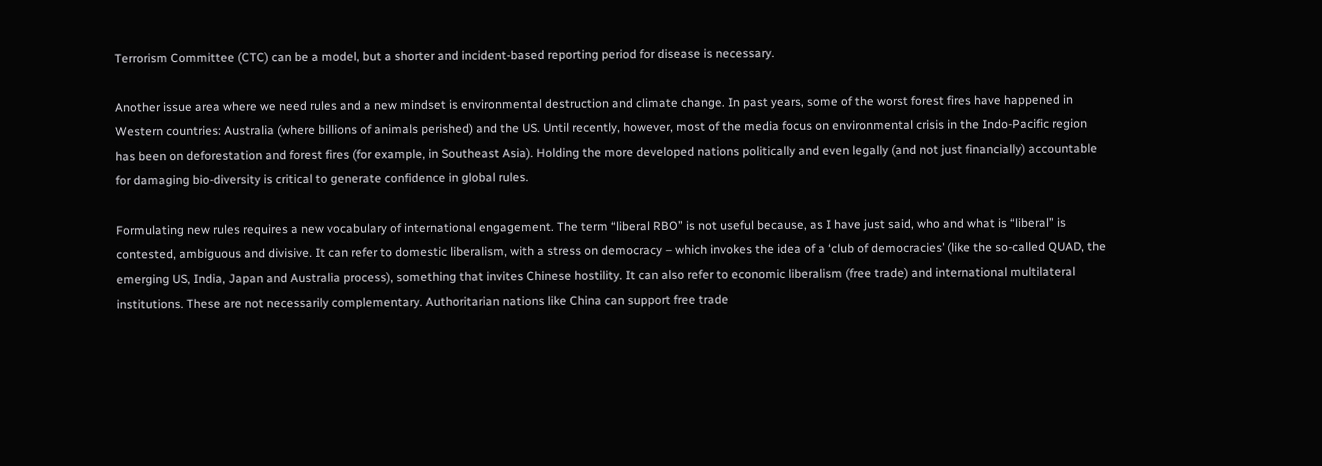Terrorism Committee (CTC) can be a model, but a shorter and incident-based reporting period for disease is necessary.

Another issue area where we need rules and a new mindset is environmental destruction and climate change. In past years, some of the worst forest fires have happened in Western countries: Australia (where billions of animals perished) and the US. Until recently, however, most of the media focus on environmental crisis in the Indo-Pacific region has been on deforestation and forest fires (for example, in Southeast Asia). Holding the more developed nations politically and even legally (and not just financially) accountable for damaging bio-diversity is critical to generate confidence in global rules.

Formulating new rules requires a new vocabulary of international engagement. The term “liberal RBO” is not useful because, as I have just said, who and what is “liberal” is contested, ambiguous and divisive. It can refer to domestic liberalism, with a stress on democracy – which invokes the idea of a ‘club of democracies’ (like the so-called QUAD, the emerging US, India, Japan and Australia process), something that invites Chinese hostility. It can also refer to economic liberalism (free trade) and international multilateral institutions. These are not necessarily complementary. Authoritarian nations like China can support free trade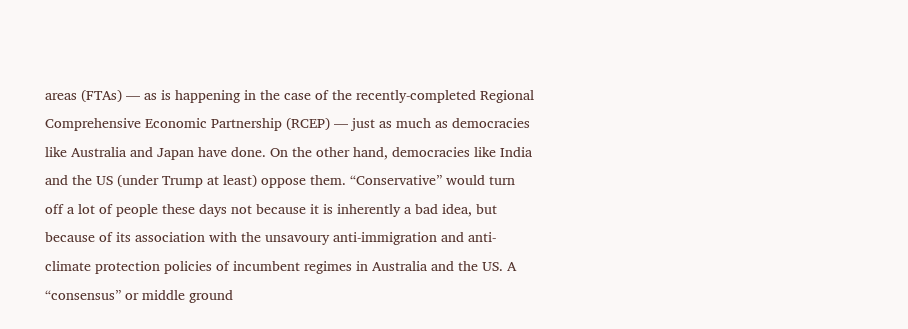areas (FTAs) — as is happening in the case of the recently-completed Regional Comprehensive Economic Partnership (RCEP) — just as much as democracies like Australia and Japan have done. On the other hand, democracies like India and the US (under Trump at least) oppose them. “Conservative” would turn off a lot of people these days not because it is inherently a bad idea, but because of its association with the unsavoury anti-immigration and anti-climate protection policies of incumbent regimes in Australia and the US. A “consensus” or middle ground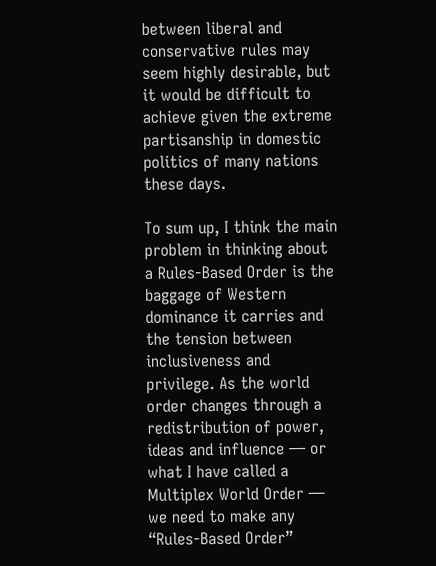between liberal and conservative rules may seem highly desirable, but it would be difficult to achieve given the extreme partisanship in domestic politics of many nations these days.

To sum up, I think the main problem in thinking about a Rules-Based Order is the baggage of Western dominance it carries and the tension between inclusiveness and privilege. As the world order changes through a redistribution of power, ideas and influence — or what I have called a Multiplex World Order — we need to make any “Rules-Based Order”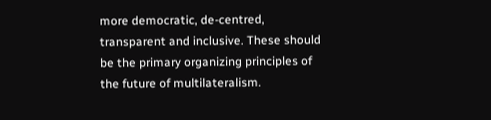more democratic, de-centred, transparent and inclusive. These should be the primary organizing principles of the future of multilateralism.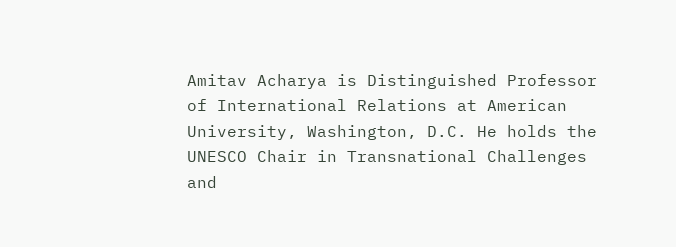Amitav Acharya is Distinguished Professor of International Relations at American University, Washington, D.C. He holds the UNESCO Chair in Transnational Challenges and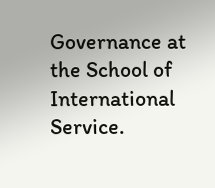Governance at the School of International Service.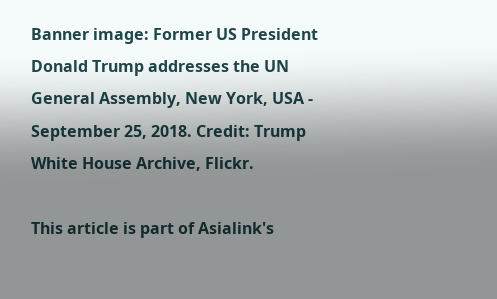Banner image: Former US President Donald Trump addresses the UN General Assembly, New York, USA - September 25, 2018. Credit: Trump White House Archive, Flickr.

This article is part of Asialink's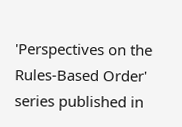'Perspectives on the Rules-Based Order' series published in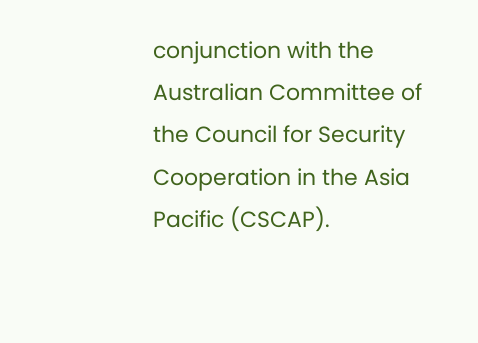conjunction with the Australian Committee of the Council for Security Cooperation in the Asia Pacific (CSCAP).